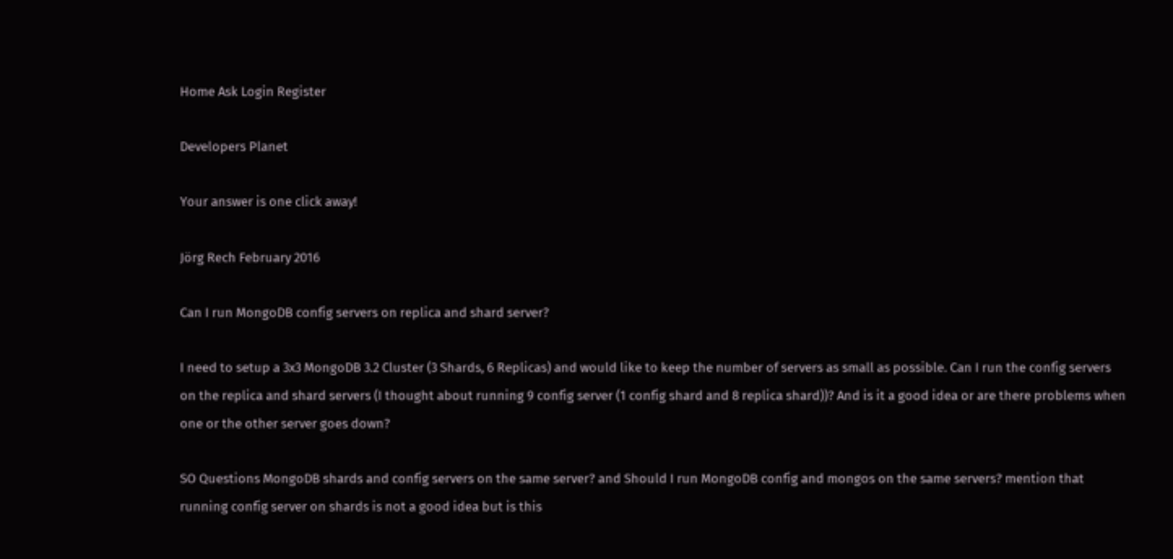Home Ask Login Register

Developers Planet

Your answer is one click away!

Jörg Rech February 2016

Can I run MongoDB config servers on replica and shard server?

I need to setup a 3x3 MongoDB 3.2 Cluster (3 Shards, 6 Replicas) and would like to keep the number of servers as small as possible. Can I run the config servers on the replica and shard servers (I thought about running 9 config server (1 config shard and 8 replica shard))? And is it a good idea or are there problems when one or the other server goes down?

SO Questions MongoDB shards and config servers on the same server? and Should I run MongoDB config and mongos on the same servers? mention that running config server on shards is not a good idea but is this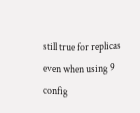still true for replicas even when using 9 config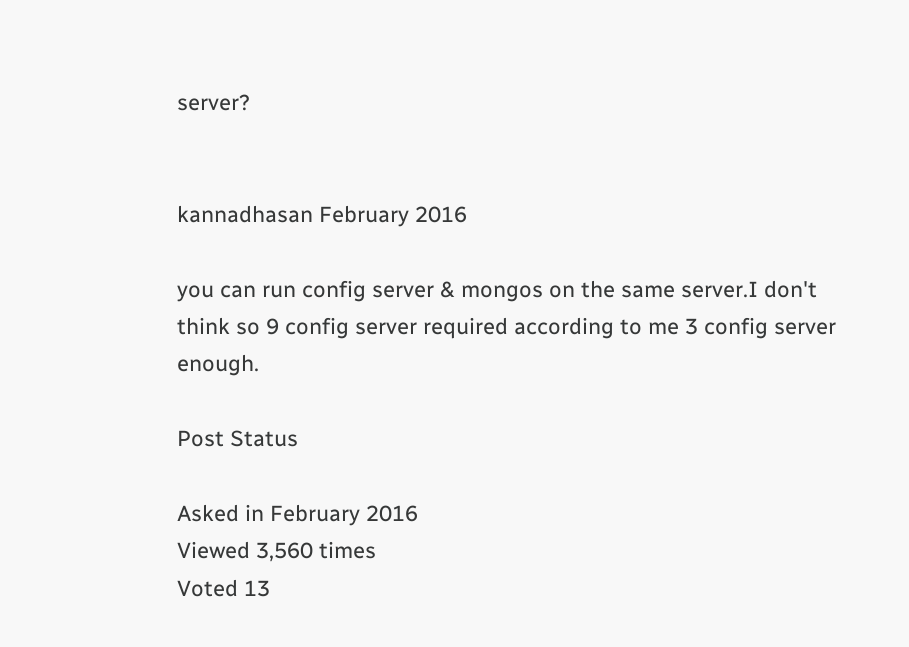server?


kannadhasan February 2016

you can run config server & mongos on the same server.I don't think so 9 config server required according to me 3 config server enough.

Post Status

Asked in February 2016
Viewed 3,560 times
Voted 13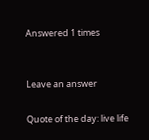Answered 1 times


Leave an answer

Quote of the day: live life